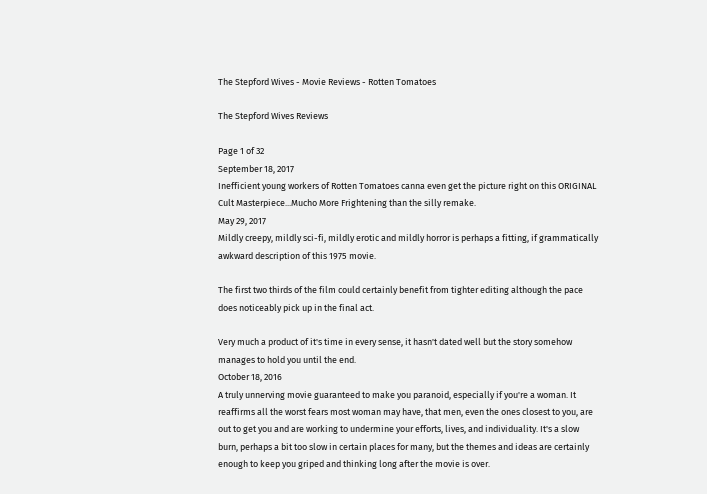The Stepford Wives - Movie Reviews - Rotten Tomatoes

The Stepford Wives Reviews

Page 1 of 32
September 18, 2017
Inefficient young workers of Rotten Tomatoes canna even get the picture right on this ORIGINAL Cult Masterpiece...Mucho More Frightening than the silly remake.
May 29, 2017
Mildly creepy, mildly sci-fi, mildly erotic and mildly horror is perhaps a fitting, if grammatically awkward description of this 1975 movie.

The first two thirds of the film could certainly benefit from tighter editing although the pace does noticeably pick up in the final act.

Very much a product of it's time in every sense, it hasn't dated well but the story somehow manages to hold you until the end.
October 18, 2016
A truly unnerving movie guaranteed to make you paranoid, especially if you're a woman. It reaffirms all the worst fears most woman may have, that men, even the ones closest to you, are out to get you and are working to undermine your efforts, lives, and individuality. It's a slow burn, perhaps a bit too slow in certain places for many, but the themes and ideas are certainly enough to keep you griped and thinking long after the movie is over.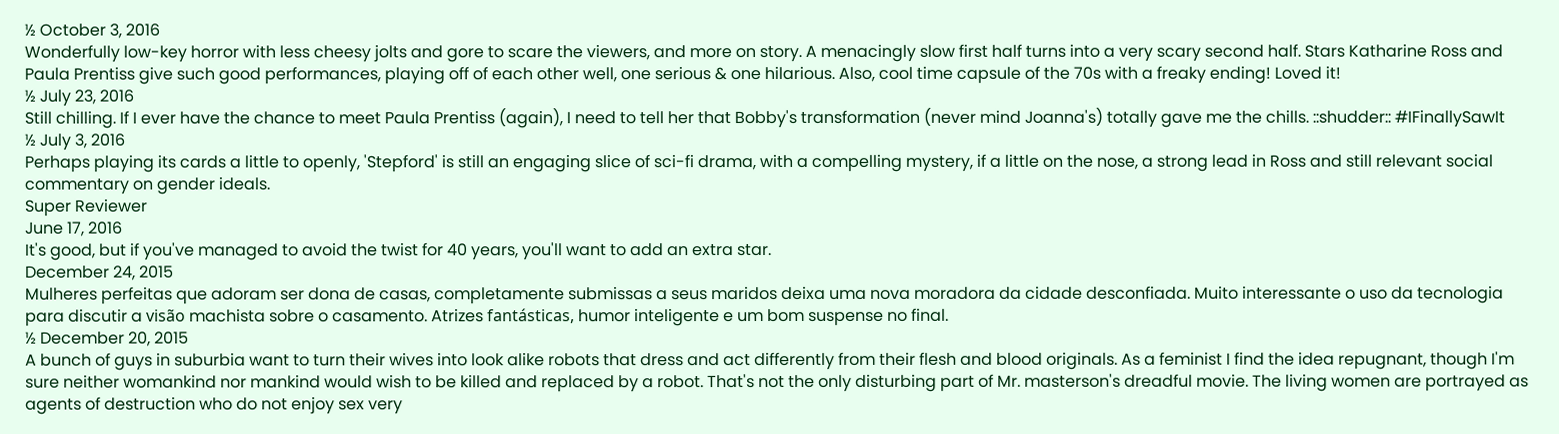½ October 3, 2016
Wonderfully low-key horror with less cheesy jolts and gore to scare the viewers, and more on story. A menacingly slow first half turns into a very scary second half. Stars Katharine Ross and Paula Prentiss give such good performances, playing off of each other well, one serious & one hilarious. Also, cool time capsule of the 70s with a freaky ending! Loved it!
½ July 23, 2016
Still chilling. If I ever have the chance to meet Paula Prentiss (again), I need to tell her that Bobby's transformation (never mind Joanna's) totally gave me the chills. ::shudder:: #IFinallySawIt
½ July 3, 2016
Perhaps playing its cards a little to openly, 'Stepford' is still an engaging slice of sci-fi drama, with a compelling mystery, if a little on the nose, a strong lead in Ross and still relevant social commentary on gender ideals.
Super Reviewer
June 17, 2016
It's good, but if you've managed to avoid the twist for 40 years, you'll want to add an extra star.
December 24, 2015
Mulheres perfeitas que adoram ser dona de casas, completamente submissas a seus maridos deixa uma nova moradora da cidade desconfiada. Muito interessante o uso da tecnologia para discutir a visão machista sobre o casamento. Atrizes fantásticas, humor inteligente e um bom suspense no final.
½ December 20, 2015
A bunch of guys in suburbia want to turn their wives into look alike robots that dress and act differently from their flesh and blood originals. As a feminist I find the idea repugnant, though I'm sure neither womankind nor mankind would wish to be killed and replaced by a robot. That's not the only disturbing part of Mr. masterson's dreadful movie. The living women are portrayed as agents of destruction who do not enjoy sex very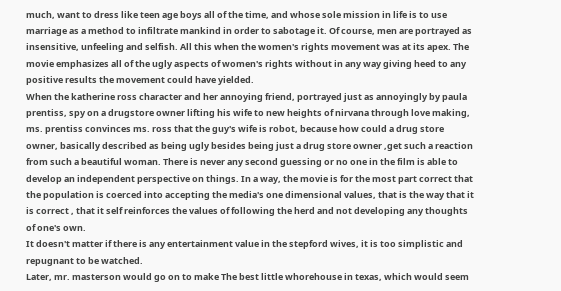much, want to dress like teen age boys all of the time, and whose sole mission in life is to use marriage as a method to infiltrate mankind in order to sabotage it. Of course, men are portrayed as insensitive, unfeeling and selfish. All this when the women's rights movement was at its apex. The movie emphasizes all of the ugly aspects of women's rights without in any way giving heed to any positive results the movement could have yielded.
When the katherine ross character and her annoying friend, portrayed just as annoyingly by paula prentiss, spy on a drugstore owner lifting his wife to new heights of nirvana through love making, ms. prentiss convinces ms. ross that the guy's wife is robot, because how could a drug store owner, basically described as being ugly besides being just a drug store owner ,get such a reaction from such a beautiful woman. There is never any second guessing or no one in the film is able to develop an independent perspective on things. In a way, the movie is for the most part correct that the population is coerced into accepting the media's one dimensional values, that is the way that it is correct , that it self reinforces the values of following the herd and not developing any thoughts of one's own.
It doesn't matter if there is any entertainment value in the stepford wives, it is too simplistic and repugnant to be watched.
Later, mr. masterson would go on to make The best little whorehouse in texas, which would seem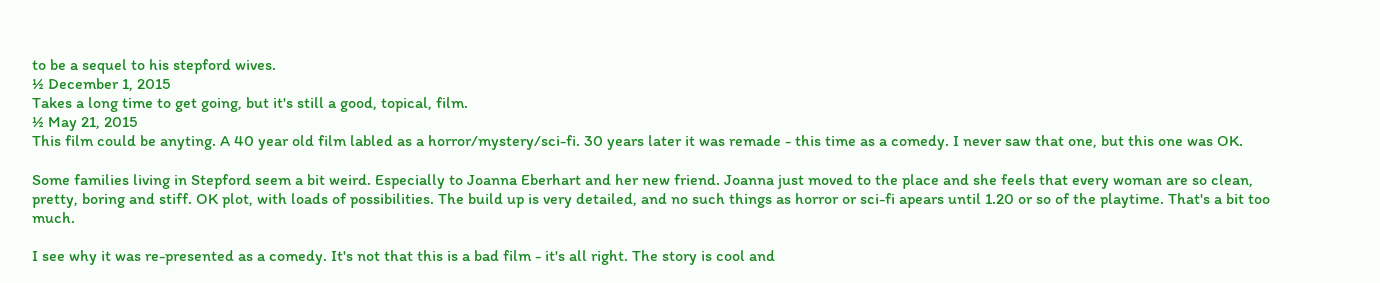to be a sequel to his stepford wives.
½ December 1, 2015
Takes a long time to get going, but it's still a good, topical, film.
½ May 21, 2015
This film could be anyting. A 40 year old film labled as a horror/mystery/sci-fi. 30 years later it was remade - this time as a comedy. I never saw that one, but this one was OK.

Some families living in Stepford seem a bit weird. Especially to Joanna Eberhart and her new friend. Joanna just moved to the place and she feels that every woman are so clean, pretty, boring and stiff. OK plot, with loads of possibilities. The build up is very detailed, and no such things as horror or sci-fi apears until 1.20 or so of the playtime. That's a bit too much.

I see why it was re-presented as a comedy. It's not that this is a bad film - it's all right. The story is cool and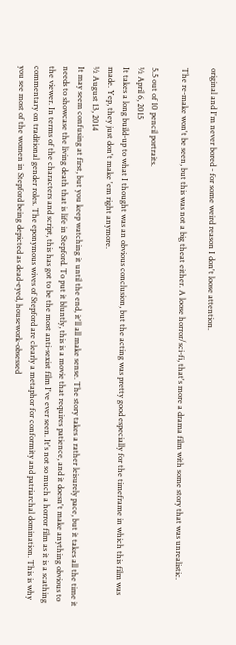original and I'm never bored - for some weird reason I don't loose attention.

The re-make won't be seen, but this was not a big theat either. A loose horror/sci-fi, that's more a drama film with some story that was unrealistic.

5.5 out of 10 pencil portraits.
½ April 6, 2015
It takes a long build-up to what I thought was an obvious conclusion, but the acting was pretty good especially for the timeframe in which this film was made. Yep, they just don't make 'em right anymore.
½ August 13, 2014
It may seem confusing at first, but you keep watching it until the end, it'll all make sense. The story takes a rather leisurely pace, but it takes all the time it needs to showcase the living death that is life in Stepford. To put it bluntly, this is a movie that requires patience, and it doesn't make anything obvious to the viewer. In terms of the characters and script, this has got to be the most anti-sexist film I've ever seen. It's not so much a horror film as it is a scathing commentary on traditional gender roles. The eponymous wives of Stepford are clearly a metaphor for conformity and patriarchal domination. This is why you see most of the women in Stepford being depicted as dead-eyed, housework-obsessed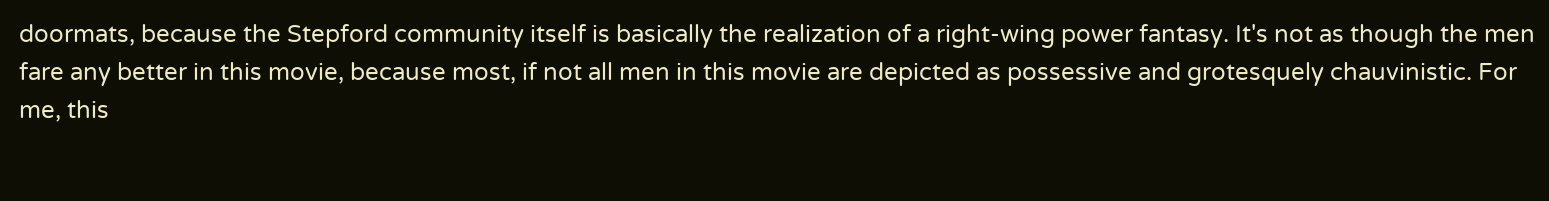doormats, because the Stepford community itself is basically the realization of a right-wing power fantasy. It's not as though the men fare any better in this movie, because most, if not all men in this movie are depicted as possessive and grotesquely chauvinistic. For me, this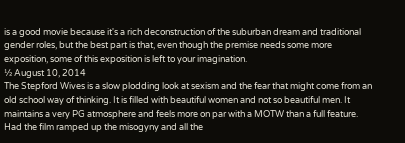is a good movie because it's a rich deconstruction of the suburban dream and traditional gender roles, but the best part is that, even though the premise needs some more exposition, some of this exposition is left to your imagination.
½ August 10, 2014
The Stepford Wives is a slow plodding look at sexism and the fear that might come from an old school way of thinking. It is filled with beautiful women and not so beautiful men. It maintains a very PG atmosphere and feels more on par with a MOTW than a full feature.
Had the film ramped up the misogyny and all the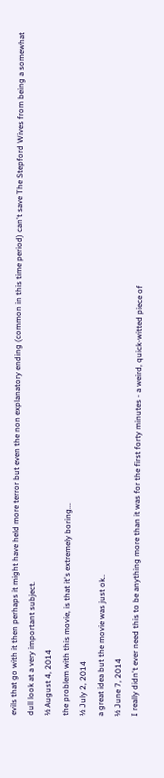evils that go with it then perhaps it might have held more terror but even the non explanatory ending (common in this time period) can't save The Stepford Wives from being a somewhat dull look at a very important subject.
½ August 4, 2014
the problem with this movie, is that it's extremely boring...
½ July 2, 2014
a great idea but the movie was just ok..
½ June 7, 2014
I really didn't ever need this to be anything more than it was for the first forty minutes - a weird, quick-witted piece of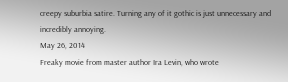creepy suburbia satire. Turning any of it gothic is just unnecessary and incredibly annoying.
May 26, 2014
Freaky movie from master author Ira Levin, who wrote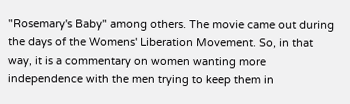"Rosemary's Baby" among others. The movie came out during the days of the Womens' Liberation Movement. So, in that way, it is a commentary on women wanting more independence with the men trying to keep them in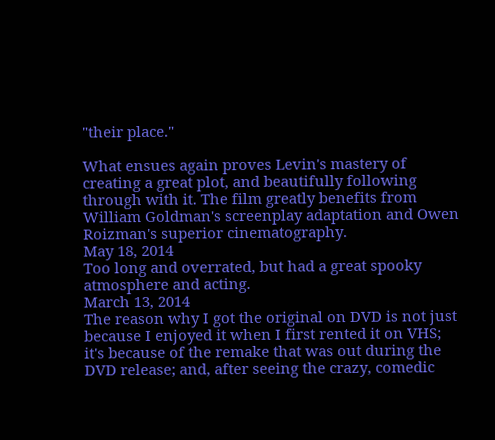"their place."

What ensues again proves Levin's mastery of creating a great plot, and beautifully following through with it. The film greatly benefits from William Goldman's screenplay adaptation and Owen Roizman's superior cinematography.
May 18, 2014
Too long and overrated, but had a great spooky atmosphere and acting.
March 13, 2014
The reason why I got the original on DVD is not just because I enjoyed it when I first rented it on VHS; it's because of the remake that was out during the DVD release; and, after seeing the crazy, comedic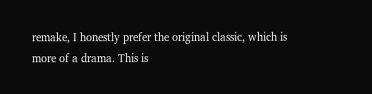remake, I honestly prefer the original classic, which is more of a drama. This is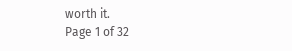worth it.
Page 1 of 32